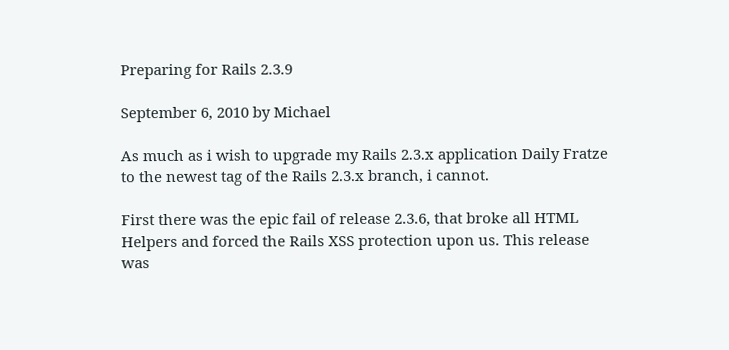Preparing for Rails 2.3.9

September 6, 2010 by Michael

As much as i wish to upgrade my Rails 2.3.x application Daily Fratze to the newest tag of the Rails 2.3.x branch, i cannot.

First there was the epic fail of release 2.3.6, that broke all HTML Helpers and forced the Rails XSS protection upon us. This release was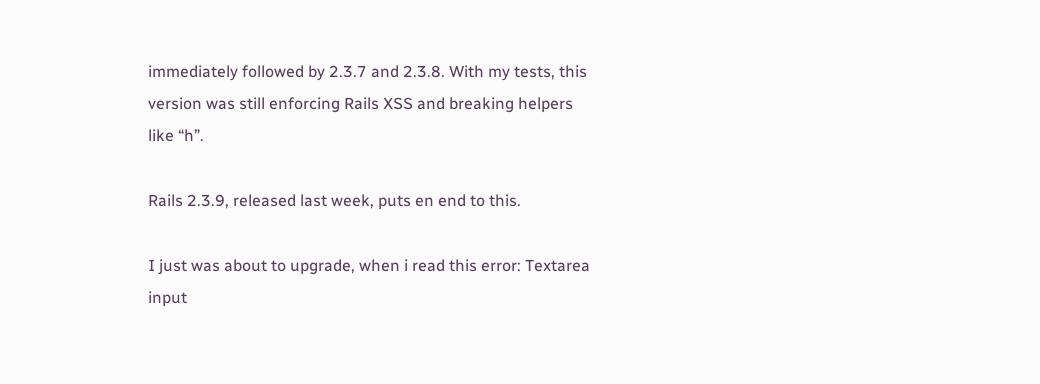immediately followed by 2.3.7 and 2.3.8. With my tests, this version was still enforcing Rails XSS and breaking helpers like “h”.

Rails 2.3.9, released last week, puts en end to this.

I just was about to upgrade, when i read this error: Textarea input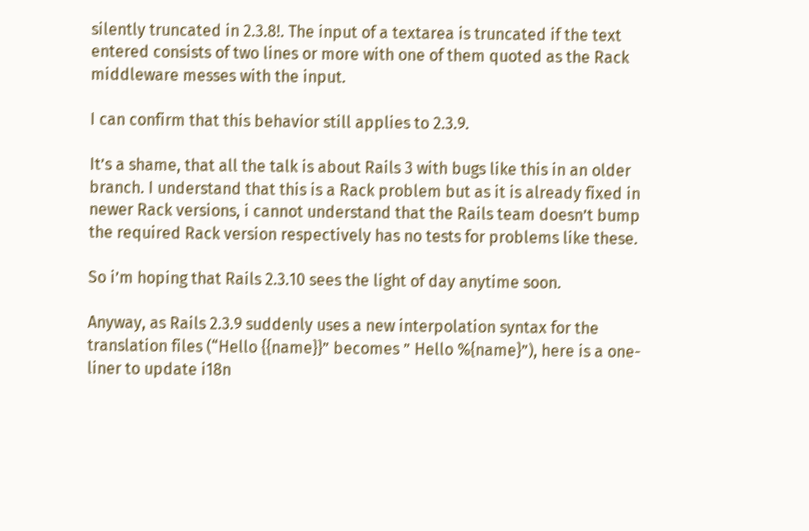silently truncated in 2.3.8!. The input of a textarea is truncated if the text entered consists of two lines or more with one of them quoted as the Rack middleware messes with the input.

I can confirm that this behavior still applies to 2.3.9.

It’s a shame, that all the talk is about Rails 3 with bugs like this in an older branch. I understand that this is a Rack problem but as it is already fixed in newer Rack versions, i cannot understand that the Rails team doesn’t bump the required Rack version respectively has no tests for problems like these.

So i’m hoping that Rails 2.3.10 sees the light of day anytime soon.

Anyway, as Rails 2.3.9 suddenly uses a new interpolation syntax for the translation files (“Hello {{name}}” becomes ” Hello %{name}”), here is a one-liner to update i18n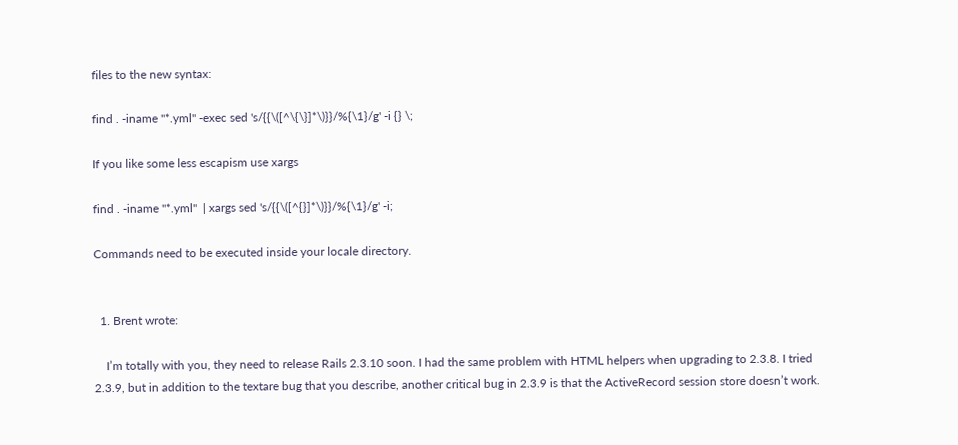files to the new syntax:

find . -iname "*.yml" -exec sed 's/{{\([^\{\}]*\)}}/%{\1}/g' -i {} \;

If you like some less escapism use xargs

find . -iname "*.yml"  | xargs sed 's/{{\([^{}]*\)}}/%{\1}/g' -i;

Commands need to be executed inside your locale directory.


  1. Brent wrote:

    I’m totally with you, they need to release Rails 2.3.10 soon. I had the same problem with HTML helpers when upgrading to 2.3.8. I tried 2.3.9, but in addition to the textare bug that you describe, another critical bug in 2.3.9 is that the ActiveRecord session store doesn’t work.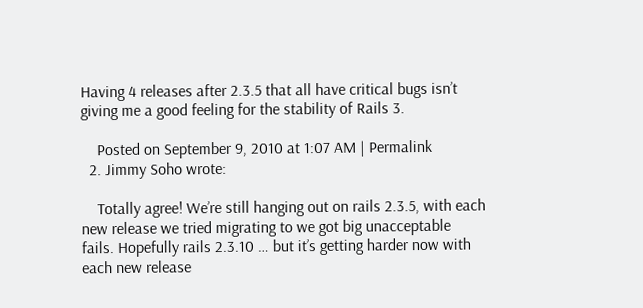Having 4 releases after 2.3.5 that all have critical bugs isn’t giving me a good feeling for the stability of Rails 3.

    Posted on September 9, 2010 at 1:07 AM | Permalink
  2. Jimmy Soho wrote:

    Totally agree! We’re still hanging out on rails 2.3.5, with each new release we tried migrating to we got big unacceptable fails. Hopefully rails 2.3.10 … but it’s getting harder now with each new release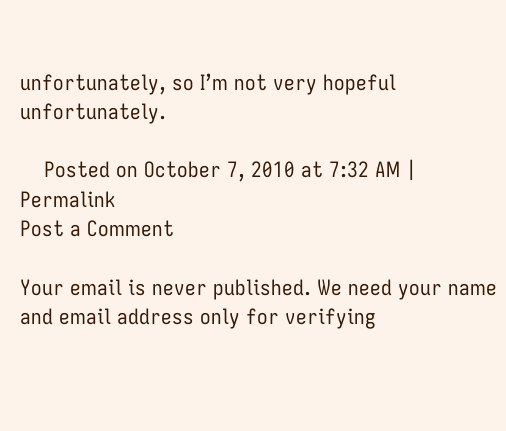unfortunately, so I’m not very hopeful unfortunately.

    Posted on October 7, 2010 at 7:32 AM | Permalink
Post a Comment

Your email is never published. We need your name and email address only for verifying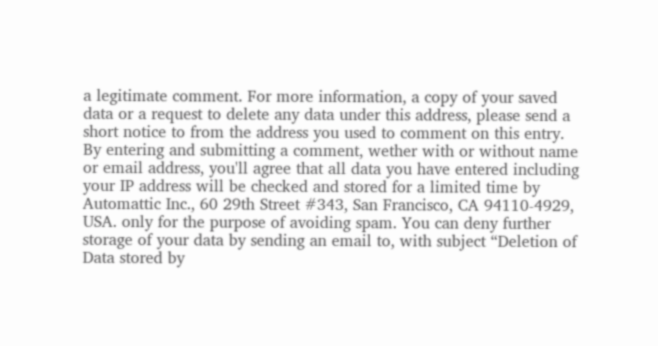a legitimate comment. For more information, a copy of your saved data or a request to delete any data under this address, please send a short notice to from the address you used to comment on this entry.
By entering and submitting a comment, wether with or without name or email address, you'll agree that all data you have entered including your IP address will be checked and stored for a limited time by Automattic Inc., 60 29th Street #343, San Francisco, CA 94110-4929, USA. only for the purpose of avoiding spam. You can deny further storage of your data by sending an email to, with subject “Deletion of Data stored by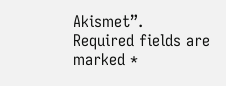Akismet”.
Required fields are marked *